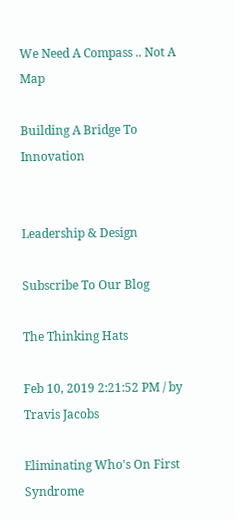We Need A Compass .. Not A Map

Building A Bridge To Innovation


Leadership & Design

Subscribe To Our Blog

The Thinking Hats

Feb 10, 2019 2:21:52 PM / by Travis Jacobs

Eliminating Who's On First Syndrome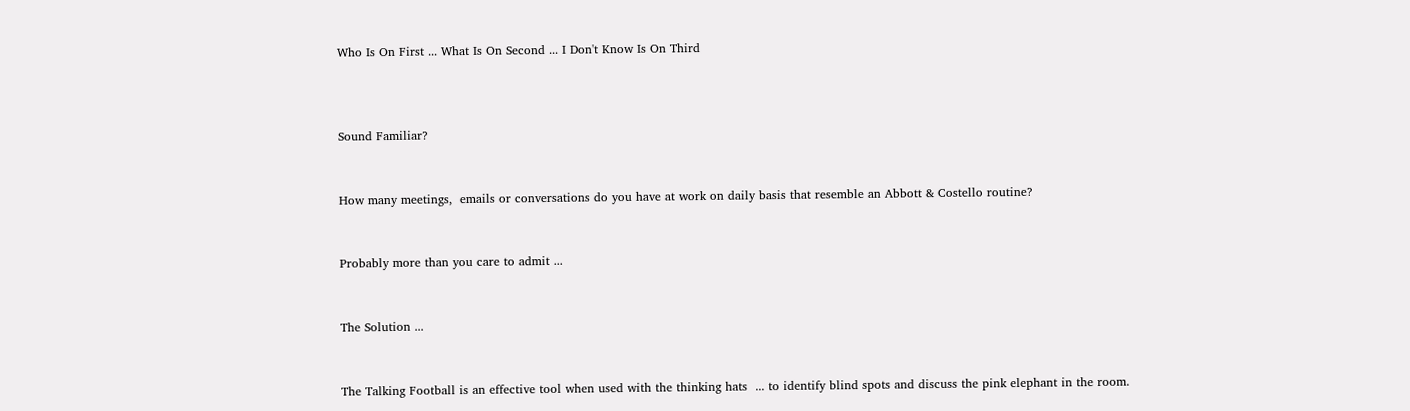Who Is On First ... What Is On Second ... I Don't Know Is On Third



Sound Familiar?


How many meetings,  emails or conversations do you have at work on daily basis that resemble an Abbott & Costello routine?


Probably more than you care to admit ...


The Solution ...


The Talking Football is an effective tool when used with the thinking hats  ... to identify blind spots and discuss the pink elephant in the room.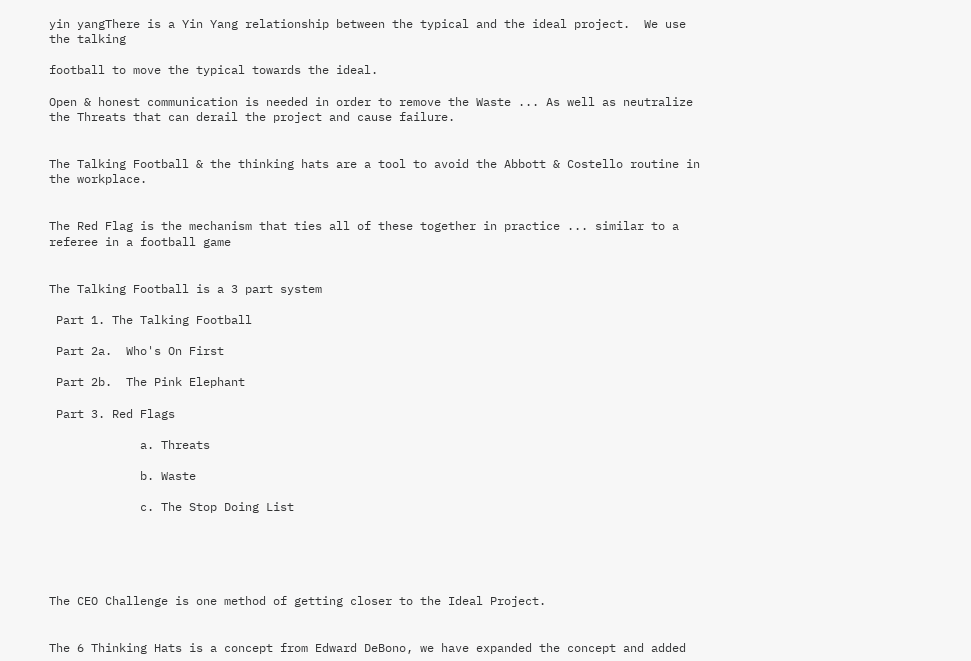yin yangThere is a Yin Yang relationship between the typical and the ideal project.  We use the talking

football to move the typical towards the ideal.

Open & honest communication is needed in order to remove the Waste ... As well as neutralize the Threats that can derail the project and cause failure.


The Talking Football & the thinking hats are a tool to avoid the Abbott & Costello routine in the workplace.


The Red Flag is the mechanism that ties all of these together in practice ... similar to a referee in a football game


The Talking Football is a 3 part system

 Part 1. The Talking Football

 Part 2a.  Who's On First

 Part 2b.  The Pink Elephant

 Part 3. Red Flags

             a. Threats

             b. Waste

             c. The Stop Doing List





The CEO Challenge is one method of getting closer to the Ideal Project.


The 6 Thinking Hats is a concept from Edward DeBono, we have expanded the concept and added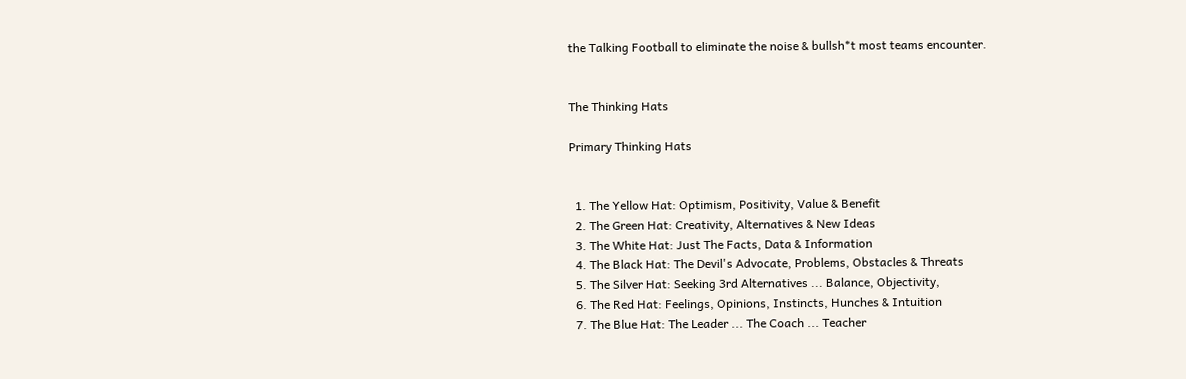the Talking Football to eliminate the noise & bullsh*t most teams encounter.


The Thinking Hats

Primary Thinking Hats


  1. The Yellow Hat: Optimism, Positivity, Value & Benefit
  2. The Green Hat: Creativity, Alternatives & New Ideas
  3. The White Hat: Just The Facts, Data & Information
  4. The Black Hat: The Devil's Advocate, Problems, Obstacles & Threats
  5. The Silver Hat: Seeking 3rd Alternatives ... Balance, Objectivity,
  6. The Red Hat: Feelings, Opinions, Instincts, Hunches & Intuition
  7. The Blue Hat: The Leader ... The Coach ... Teacher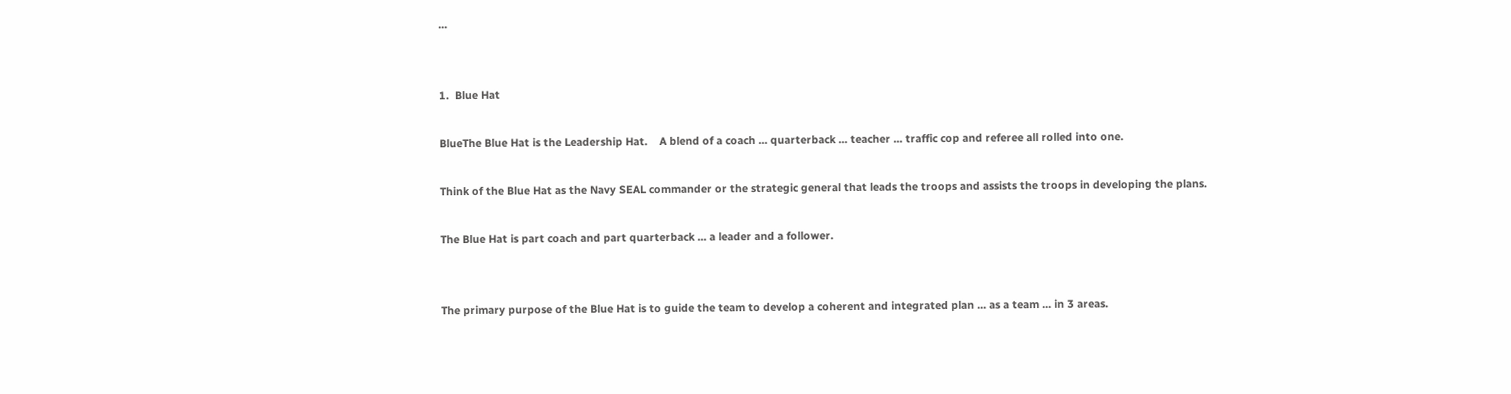...


1.  Blue Hat

BlueThe Blue Hat is the Leadership Hat.    A blend of a coach ... quarterback ... teacher ... traffic cop and referee all rolled into one.

Think of the Blue Hat as the Navy SEAL commander or the strategic general that leads the troops and assists the troops in developing the plans.

The Blue Hat is part coach and part quarterback ... a leader and a follower.


The primary purpose of the Blue Hat is to guide the team to develop a coherent and integrated plan ... as a team ... in 3 areas.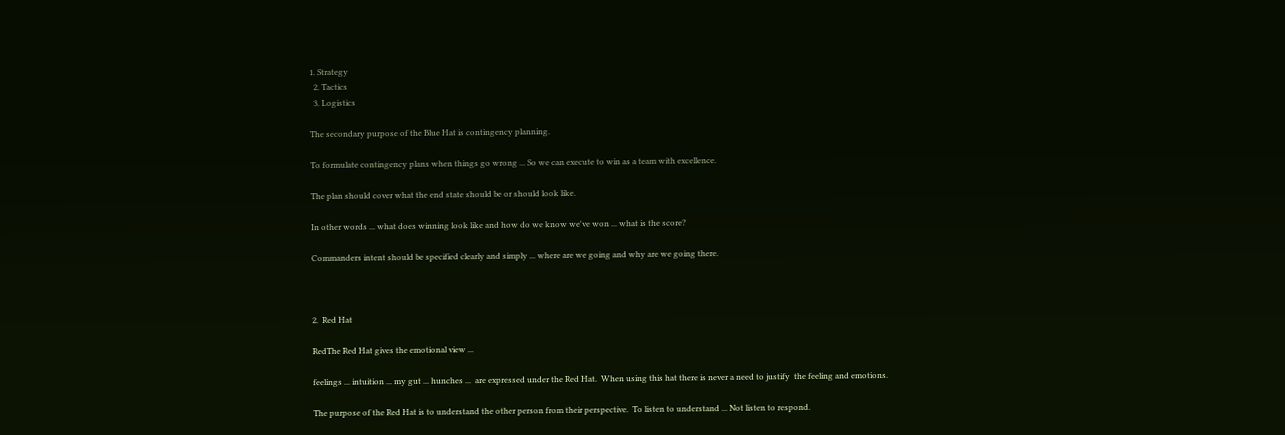1. Strategy
  2. Tactics
  3. Logistics

The secondary purpose of the Blue Hat is contingency planning.

To formulate contingency plans when things go wrong ... So we can execute to win as a team with excellence.

The plan should cover what the end state should be or should look like.

In other words ... what does winning look like and how do we know we've won ... what is the score?

Commanders intent should be specified clearly and simply ... where are we going and why are we going there.



2.  Red Hat

RedThe Red Hat gives the emotional view ...

feelings ... intuition ... my gut ... hunches ...  are expressed under the Red Hat.  When using this hat there is never a need to justify  the feeling and emotions.

The purpose of the Red Hat is to understand the other person from their perspective.  To listen to understand ... Not listen to respond.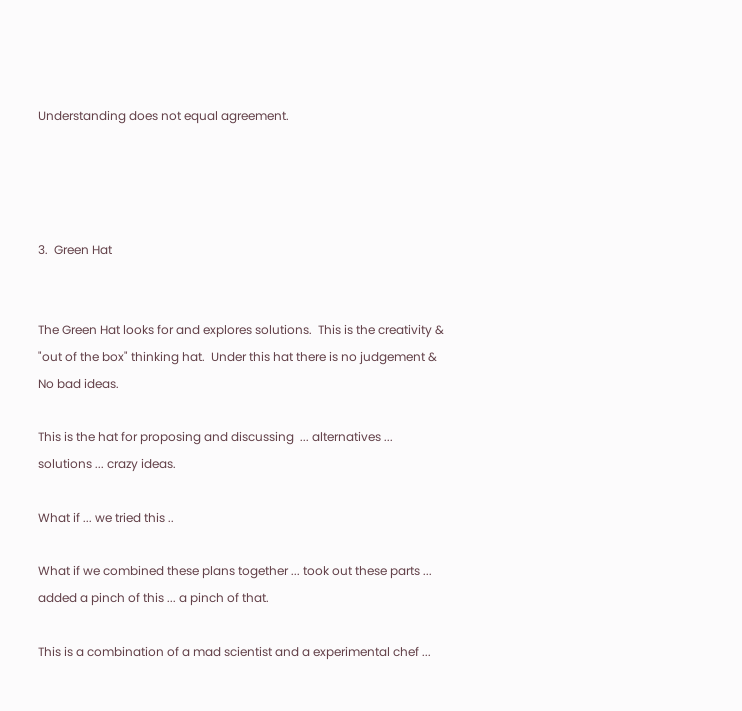Understanding does not equal agreement.




3.  Green Hat


The Green Hat looks for and explores solutions.  This is the creativity & "out of the box" thinking hat.  Under this hat there is no judgement & No bad ideas.

This is the hat for proposing and discussing  ... alternatives ... solutions ... crazy ideas.

What if ... we tried this ..

What if we combined these plans together ... took out these parts ... added a pinch of this ... a pinch of that.

This is a combination of a mad scientist and a experimental chef ...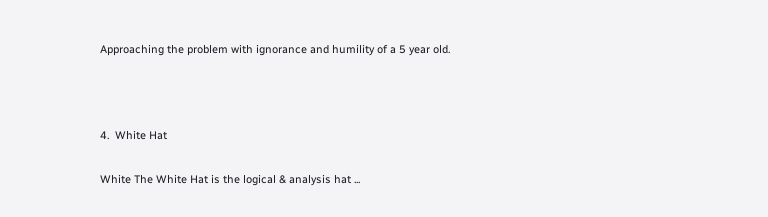Approaching the problem with ignorance and humility of a 5 year old.



4.  White Hat

White The White Hat is the logical & analysis hat ...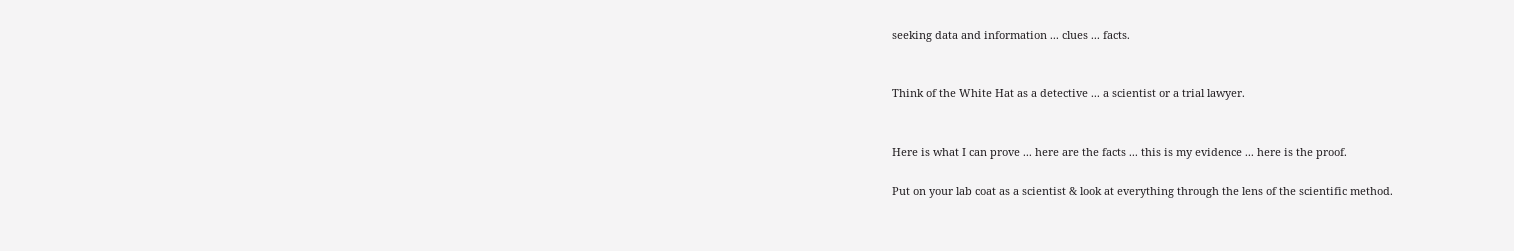seeking data and information ... clues ... facts.


Think of the White Hat as a detective ... a scientist or a trial lawyer.


Here is what I can prove ... here are the facts ... this is my evidence ... here is the proof.

Put on your lab coat as a scientist & look at everything through the lens of the scientific method.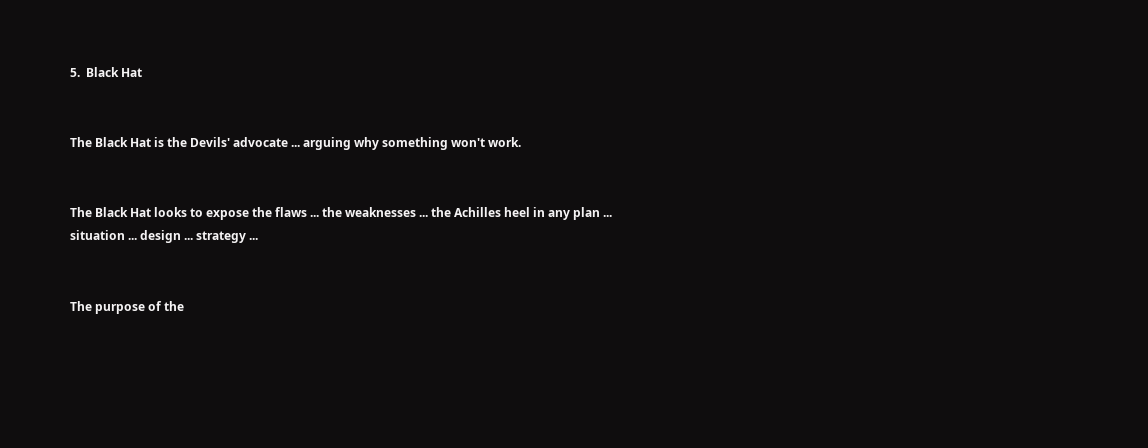5.  Black Hat


The Black Hat is the Devils' advocate ... arguing why something won't work.


The Black Hat looks to expose the flaws ... the weaknesses ... the Achilles heel in any plan ... situation ... design ... strategy ...


The purpose of the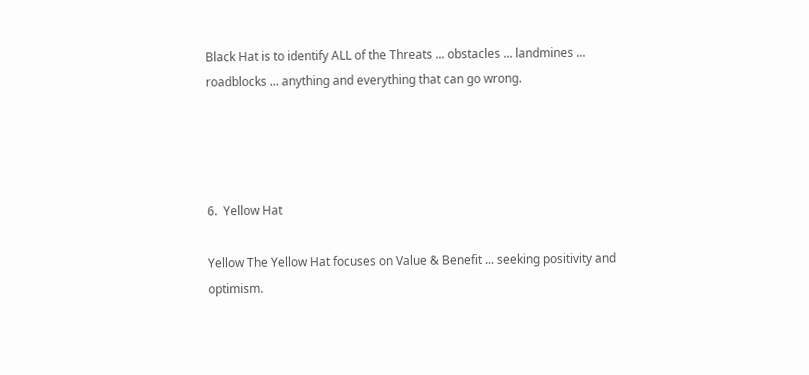Black Hat is to identify ALL of the Threats ... obstacles ... landmines ... roadblocks ... anything and everything that can go wrong.




6.  Yellow Hat

Yellow The Yellow Hat focuses on Value & Benefit ... seeking positivity and optimism.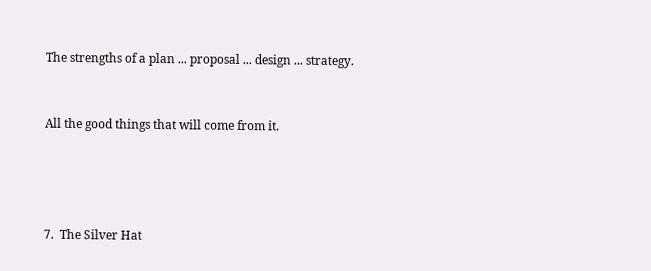The strengths of a plan ... proposal ... design ... strategy.


All the good things that will come from it.




7.  The Silver Hat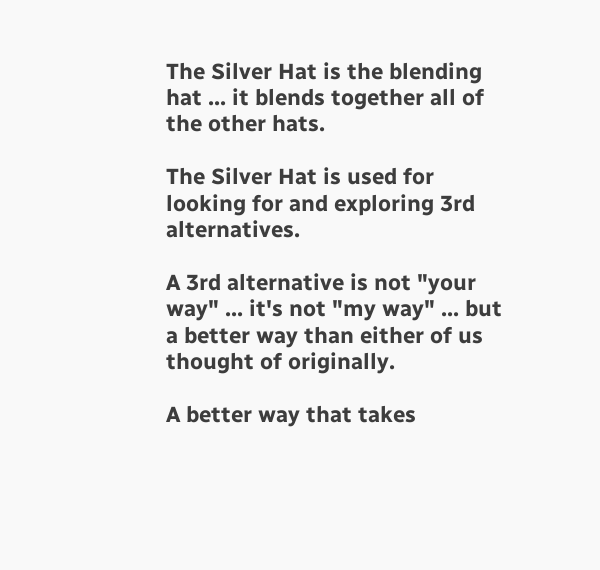The Silver Hat is the blending hat ... it blends together all of the other hats.

The Silver Hat is used for looking for and exploring 3rd alternatives.

A 3rd alternative is not "your way" ... it's not "my way" ... but a better way than either of us thought of originally.

A better way that takes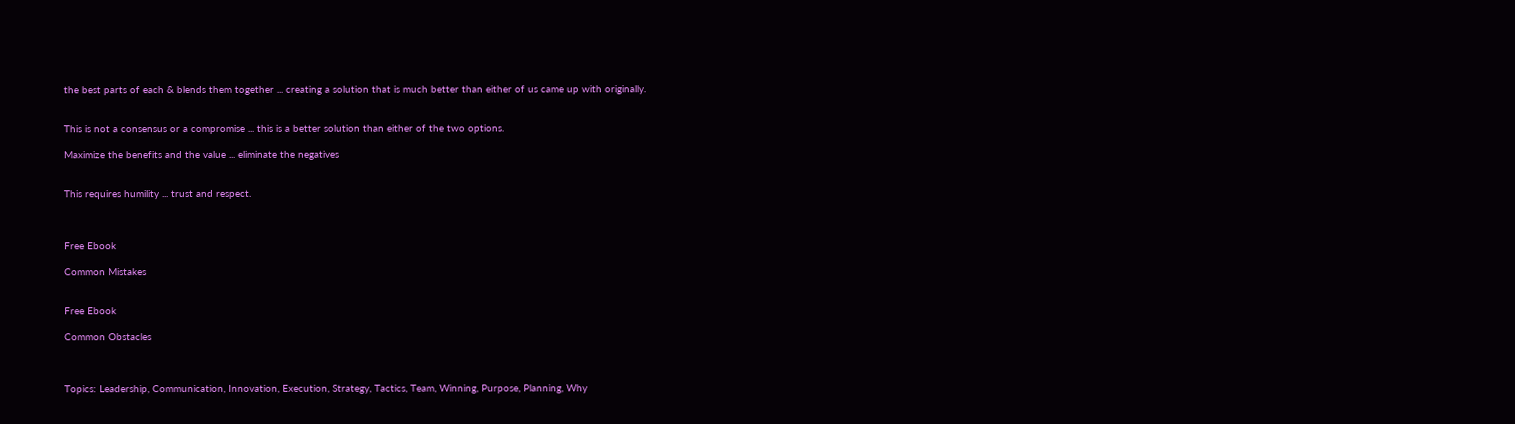the best parts of each & blends them together ... creating a solution that is much better than either of us came up with originally.


This is not a consensus or a compromise ... this is a better solution than either of the two options.

Maximize the benefits and the value ... eliminate the negatives


This requires humility ... trust and respect.



Free Ebook

Common Mistakes


Free Ebook

Common Obstacles



Topics: Leadership, Communication, Innovation, Execution, Strategy, Tactics, Team, Winning, Purpose, Planning, Why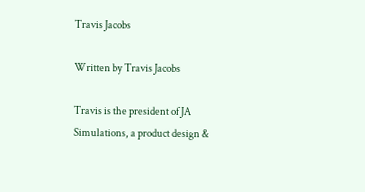Travis Jacobs

Written by Travis Jacobs

Travis is the president of JA Simulations, a product design &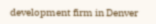development firm in Denver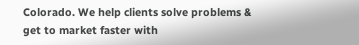Colorado. We help clients solve problems & get to market faster with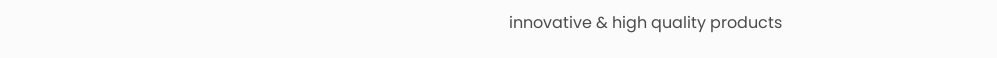innovative & high quality products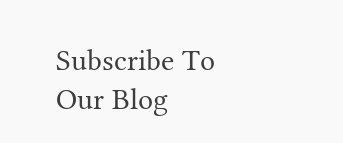Subscribe To Our Blog